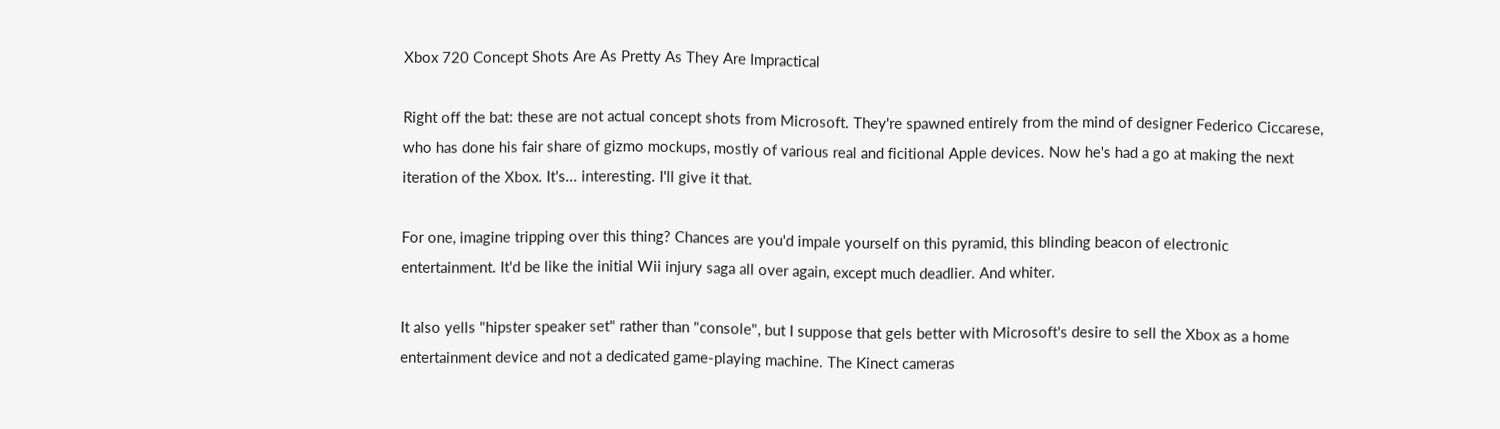Xbox 720 Concept Shots Are As Pretty As They Are Impractical

Right off the bat: these are not actual concept shots from Microsoft. They're spawned entirely from the mind of designer Federico Ciccarese, who has done his fair share of gizmo mockups, mostly of various real and ficitional Apple devices. Now he's had a go at making the next iteration of the Xbox. It's... interesting. I'll give it that.

For one, imagine tripping over this thing? Chances are you'd impale yourself on this pyramid, this blinding beacon of electronic entertainment. It'd be like the initial Wii injury saga all over again, except much deadlier. And whiter.

It also yells "hipster speaker set" rather than "console", but I suppose that gels better with Microsoft's desire to sell the Xbox as a home entertainment device and not a dedicated game-playing machine. The Kinect cameras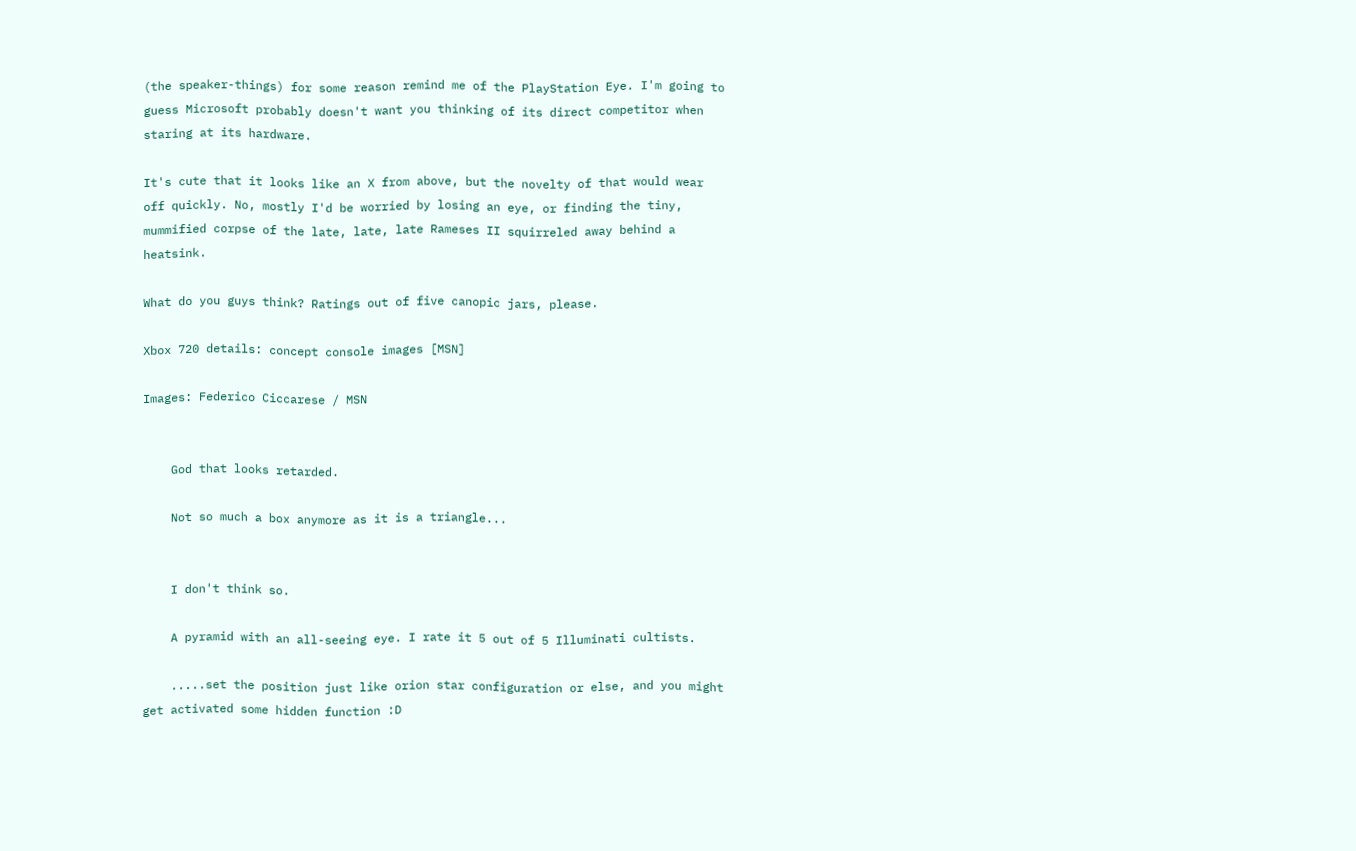(the speaker-things) for some reason remind me of the PlayStation Eye. I'm going to guess Microsoft probably doesn't want you thinking of its direct competitor when staring at its hardware.

It's cute that it looks like an X from above, but the novelty of that would wear off quickly. No, mostly I'd be worried by losing an eye, or finding the tiny, mummified corpse of the late, late, late Rameses II squirreled away behind a heatsink.

What do you guys think? Ratings out of five canopic jars, please.

Xbox 720 details: concept console images [MSN]

Images: Federico Ciccarese / MSN


    God that looks retarded.

    Not so much a box anymore as it is a triangle...


    I don't think so.

    A pyramid with an all-seeing eye. I rate it 5 out of 5 Illuminati cultists.

    .....set the position just like orion star configuration or else, and you might get activated some hidden function :D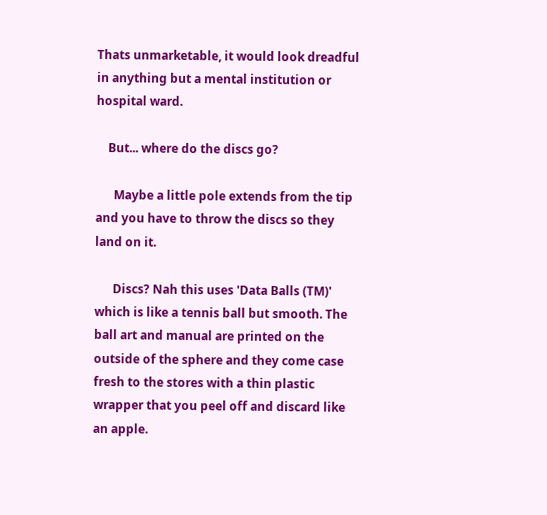Thats unmarketable, it would look dreadful in anything but a mental institution or hospital ward.

    But... where do the discs go?

      Maybe a little pole extends from the tip and you have to throw the discs so they land on it.

      Discs? Nah this uses 'Data Balls (TM)' which is like a tennis ball but smooth. The ball art and manual are printed on the outside of the sphere and they come case fresh to the stores with a thin plastic wrapper that you peel off and discard like an apple.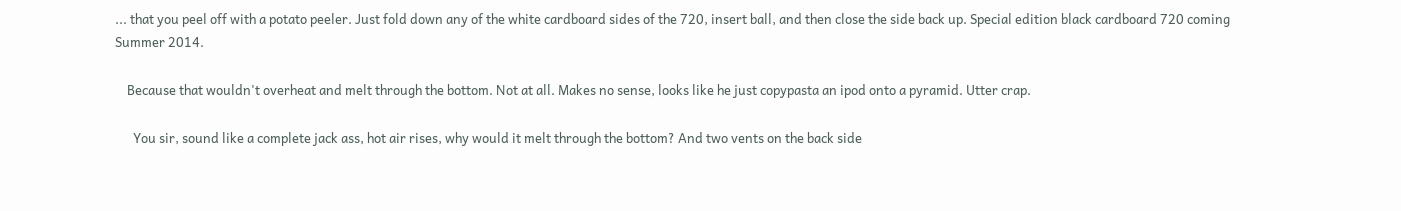... that you peel off with a potato peeler. Just fold down any of the white cardboard sides of the 720, insert ball, and then close the side back up. Special edition black cardboard 720 coming Summer 2014.

    Because that wouldn't overheat and melt through the bottom. Not at all. Makes no sense, looks like he just copypasta an ipod onto a pyramid. Utter crap.

      You sir, sound like a complete jack ass, hot air rises, why would it melt through the bottom? And two vents on the back side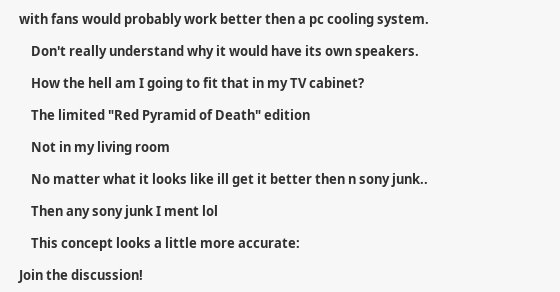with fans would probably work better then a pc cooling system.

    Don't really understand why it would have its own speakers.

    How the hell am I going to fit that in my TV cabinet?

    The limited "Red Pyramid of Death" edition

    Not in my living room

    No matter what it looks like ill get it better then n sony junk..

    Then any sony junk I ment lol

    This concept looks a little more accurate:

Join the discussion!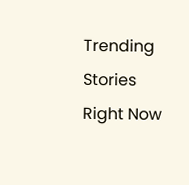Trending Stories Right Now